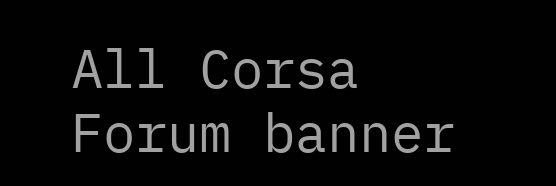All Corsa Forum banner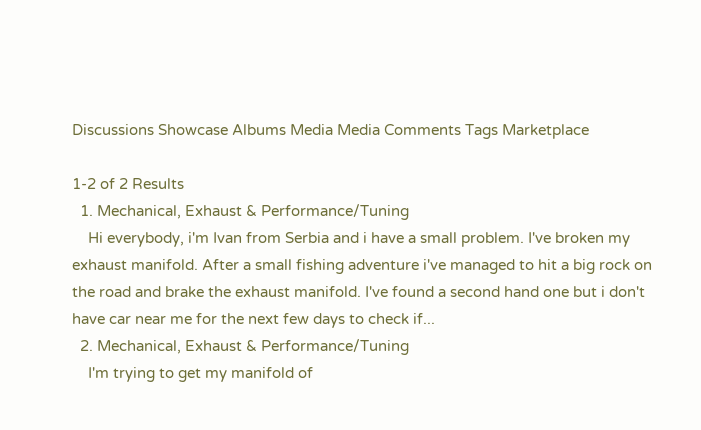Discussions Showcase Albums Media Media Comments Tags Marketplace

1-2 of 2 Results
  1. Mechanical, Exhaust & Performance/Tuning
    Hi everybody, i'm Ivan from Serbia and i have a small problem. I've broken my exhaust manifold. After a small fishing adventure i've managed to hit a big rock on the road and brake the exhaust manifold. I've found a second hand one but i don't have car near me for the next few days to check if...
  2. Mechanical, Exhaust & Performance/Tuning
    I'm trying to get my manifold of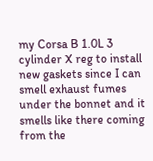my Corsa B 1.0L 3 cylinder X reg to install new gaskets since I can smell exhaust fumes under the bonnet and it smells like there coming from the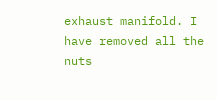exhaust manifold. I have removed all the nuts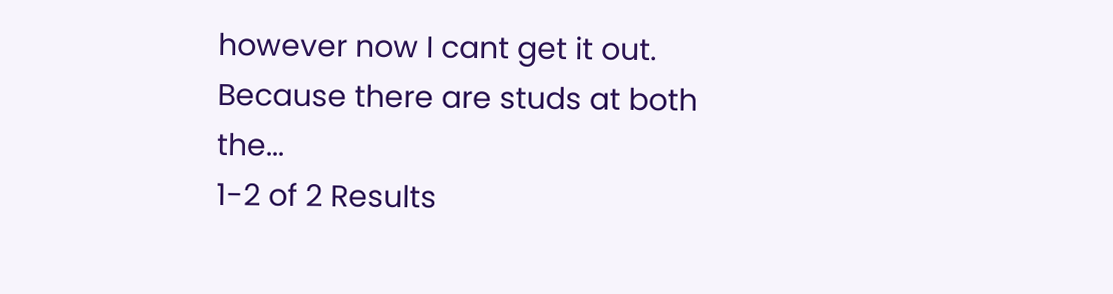however now I cant get it out. Because there are studs at both the...
1-2 of 2 Results